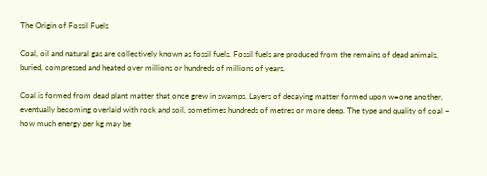The Origin of Fossil Fuels

Coal, oil and natural gas are collectively known as fossil fuels. Fossil fuels are produced from the remains of dead animals, buried, compressed and heated over millions or hundreds of millions of years.

Coal is formed from dead plant matter that once grew in swamps. Layers of decaying matter formed upon w=one another, eventually becoming overlaid with rock and soil, sometimes hundreds of metres or more deep. The type and quality of coal – how much energy per kg may be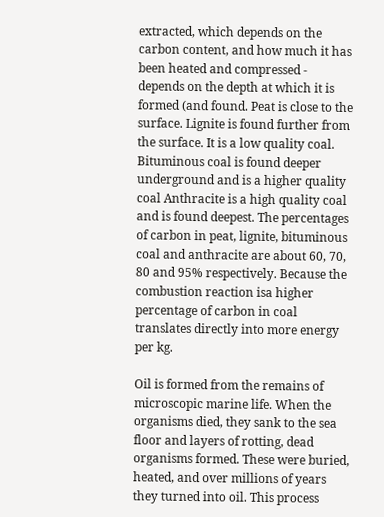extracted, which depends on the carbon content, and how much it has been heated and compressed - depends on the depth at which it is formed (and found. Peat is close to the surface. Lignite is found further from the surface. It is a low quality coal. Bituminous coal is found deeper underground and is a higher quality coal Anthracite is a high quality coal and is found deepest. The percentages of carbon in peat, lignite, bituminous coal and anthracite are about 60, 70, 80 and 95% respectively. Because the combustion reaction isa higher percentage of carbon in coal translates directly into more energy per kg.

Oil is formed from the remains of microscopic marine life. When the organisms died, they sank to the sea floor and layers of rotting, dead organisms formed. These were buried, heated, and over millions of years they turned into oil. This process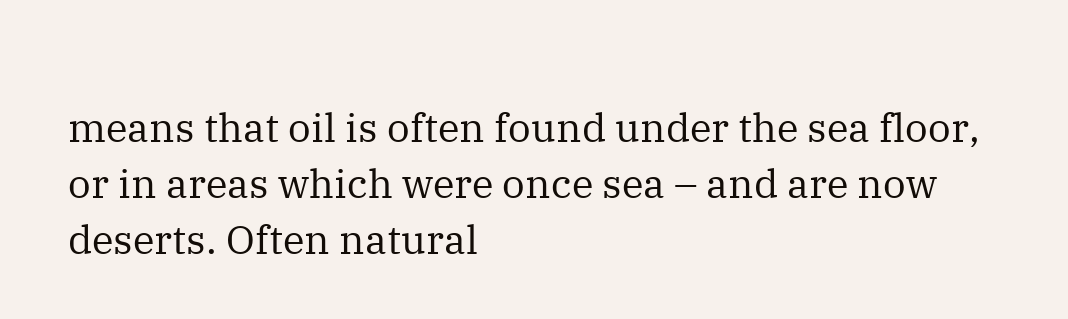means that oil is often found under the sea floor, or in areas which were once sea – and are now deserts. Often natural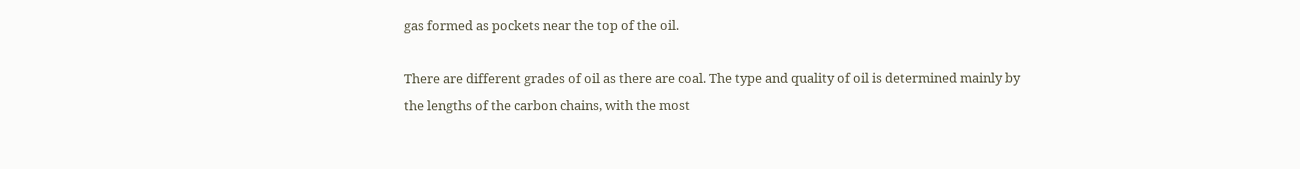gas formed as pockets near the top of the oil.

There are different grades of oil as there are coal. The type and quality of oil is determined mainly by the lengths of the carbon chains, with the most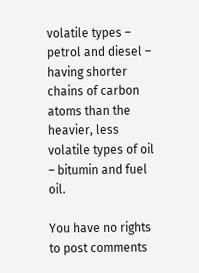volatile types – petrol and diesel – having shorter chains of carbon atoms than the heavier, less volatile types of oil – bitumin and fuel oil.

You have no rights to post comments